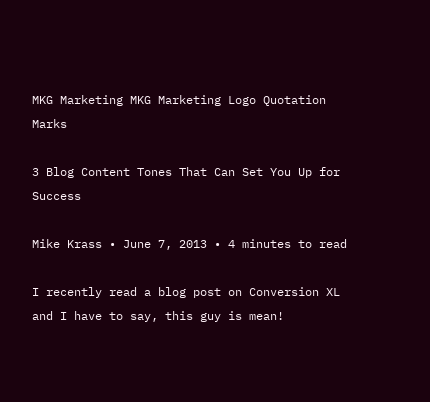MKG Marketing MKG Marketing Logo Quotation Marks

3 Blog Content Tones That Can Set You Up for Success

Mike Krass • June 7, 2013 • 4 minutes to read

I recently read a blog post on Conversion XL and I have to say, this guy is mean!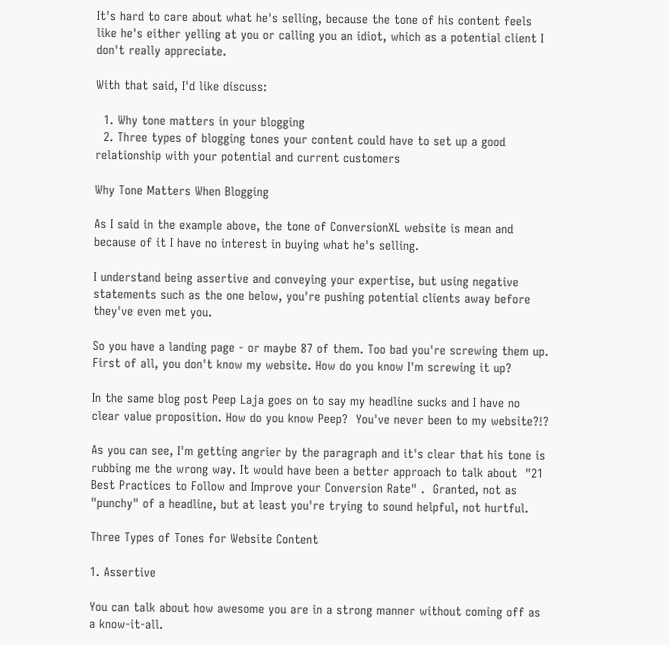It's hard to care about what he's selling, because the tone of his content feels like he's either yelling at you or calling you an idiot, which as a potential client I don't really appreciate.

With that said, I'd like discuss:

  1. Why tone matters in your blogging
  2. Three types of blogging tones your content could have to set up a good relationship with your potential and current customers

Why Tone Matters When Blogging

As I said in the example above, the tone of ConversionXL website is mean and because of it I have no interest in buying what he's selling.

I understand being assertive and conveying your expertise, but using negative statements such as the one below, you're pushing potential clients away before they've even met you.

So you have a landing page - or maybe 87 of them. Too bad you're screwing them up. First of all, you don't know my website. How do you know I'm screwing it up?

In the same blog post Peep Laja goes on to say my headline sucks and I have no clear value proposition. How do you know Peep?  You've never been to my website?!?

As you can see, I'm getting angrier by the paragraph and it's clear that his tone is rubbing me the wrong way. It would have been a better approach to talk about  "21 Best Practices to Follow and Improve your Conversion Rate" .  Granted, not as "punchy" of a headline, but at least you're trying to sound helpful, not hurtful.

Three Types of Tones for Website Content

1. Assertive

You can talk about how awesome you are in a strong manner without coming off as a know-it-all.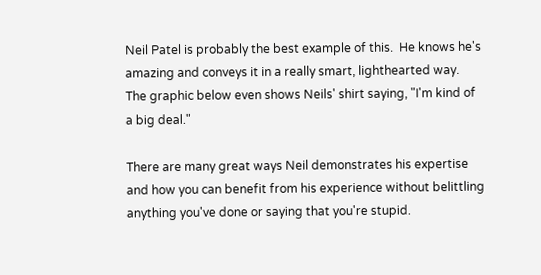Neil Patel is probably the best example of this.  He knows he's amazing and conveys it in a really smart, lighthearted way.  The graphic below even shows Neils' shirt saying, "I'm kind of a big deal."

There are many great ways Neil demonstrates his expertise and how you can benefit from his experience without belittling anything you've done or saying that you're stupid.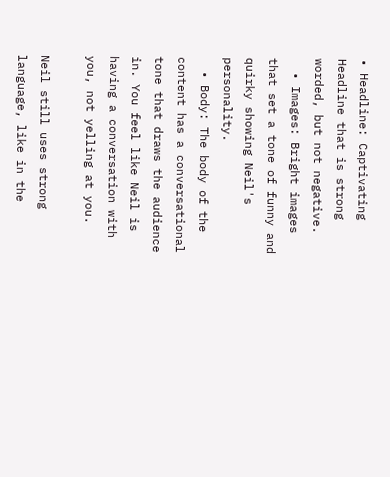• Headline: Captivating Headline that is strong worded, but not negative.
  • Images: Bright images that set a tone of funny and quirky showing Neil's personality.
  • Body: The body of the content has a conversational tone that draws the audience in. You feel like Neil is having a conversation with you, not yelling at you.

Neil still uses strong language, like in the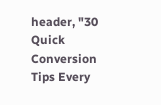header, "30 Quick Conversion Tips Every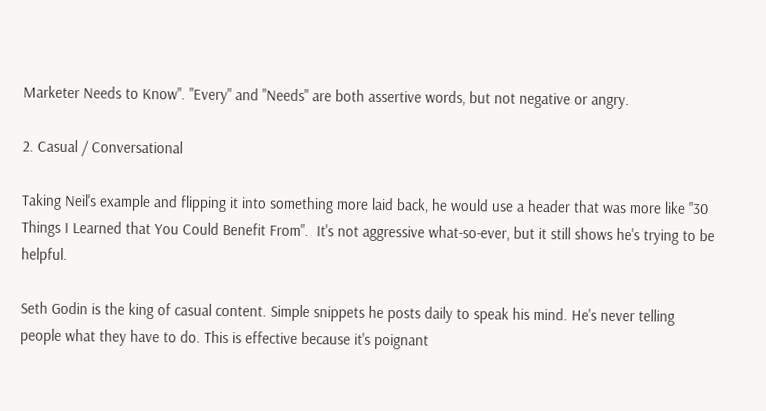Marketer Needs to Know". "Every" and "Needs" are both assertive words, but not negative or angry.

2. Casual / Conversational

Taking Neil's example and flipping it into something more laid back, he would use a header that was more like "30 Things I Learned that You Could Benefit From".  It's not aggressive what-so-ever, but it still shows he's trying to be helpful.

Seth Godin is the king of casual content. Simple snippets he posts daily to speak his mind. He's never telling people what they have to do. This is effective because it's poignant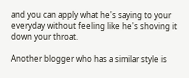and you can apply what he's saying to your everyday without feeling like he's shoving it down your throat.

Another blogger who has a similar style is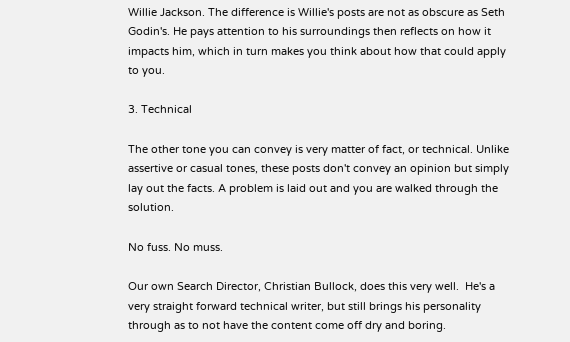Willie Jackson. The difference is Willie's posts are not as obscure as Seth Godin's. He pays attention to his surroundings then reflects on how it impacts him, which in turn makes you think about how that could apply to you.

3. Technical

The other tone you can convey is very matter of fact, or technical. Unlike assertive or casual tones, these posts don't convey an opinion but simply lay out the facts. A problem is laid out and you are walked through the solution.

No fuss. No muss.

Our own Search Director, Christian Bullock, does this very well.  He's a very straight forward technical writer, but still brings his personality through as to not have the content come off dry and boring.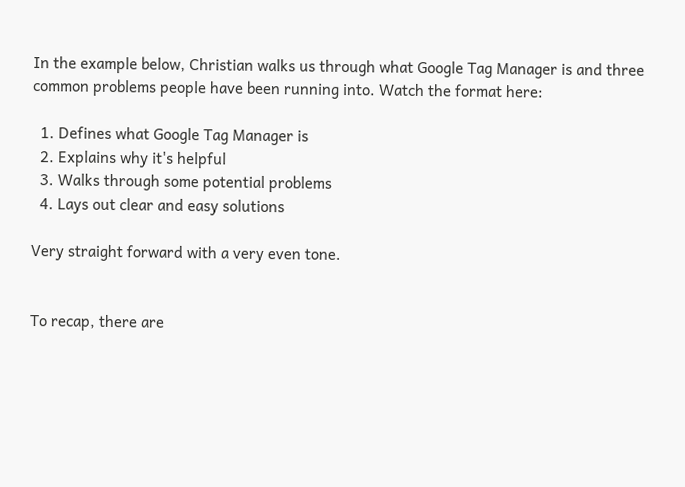In the example below, Christian walks us through what Google Tag Manager is and three common problems people have been running into. Watch the format here:

  1. Defines what Google Tag Manager is
  2. Explains why it's helpful
  3. Walks through some potential problems
  4. Lays out clear and easy solutions

Very straight forward with a very even tone.


To recap, there are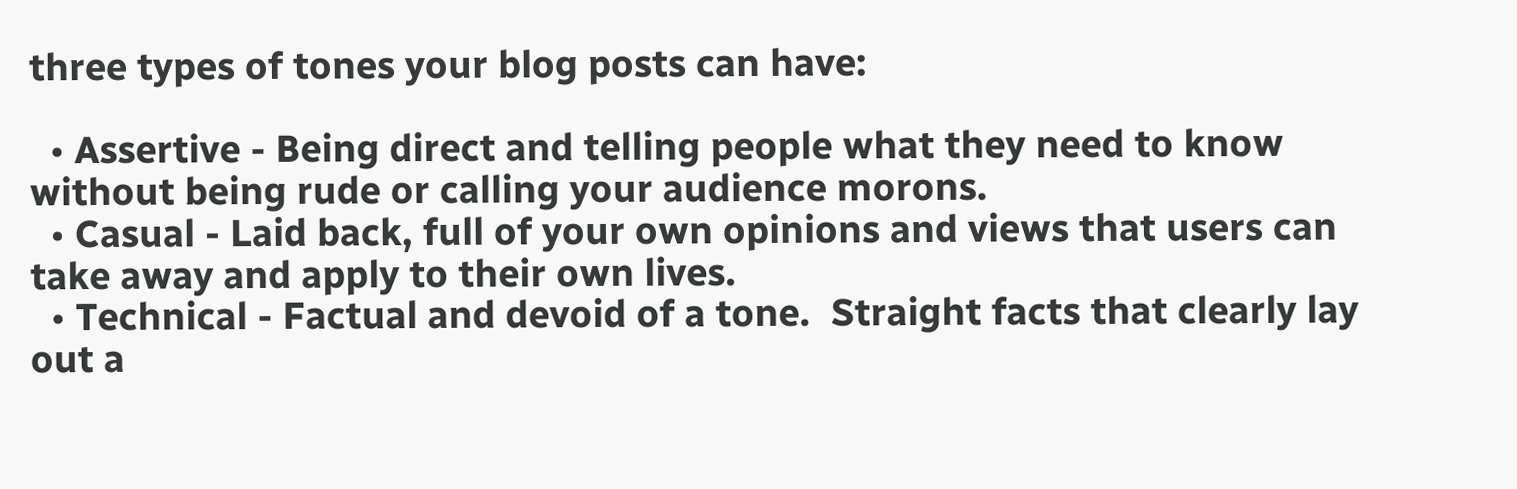three types of tones your blog posts can have:

  • Assertive - Being direct and telling people what they need to know without being rude or calling your audience morons.
  • Casual - Laid back, full of your own opinions and views that users can take away and apply to their own lives.
  • Technical - Factual and devoid of a tone.  Straight facts that clearly lay out a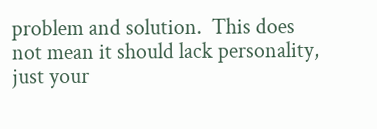problem and solution.  This does not mean it should lack personality, just your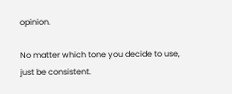opinion.

No matter which tone you decide to use, just be consistent.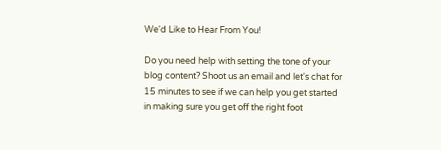We'd Like to Hear From You!

Do you need help with setting the tone of your blog content? Shoot us an email and let's chat for 15 minutes to see if we can help you get started in making sure you get off the right foot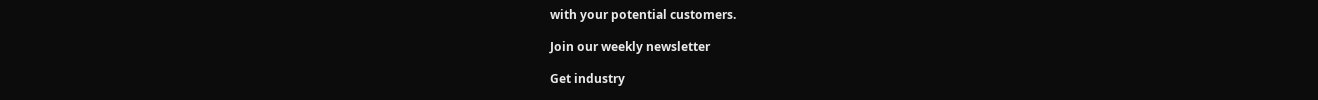with your potential customers.

Join our weekly newsletter

Get industry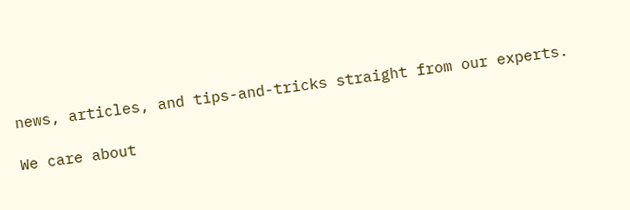news, articles, and tips-and-tricks straight from our experts.

We care about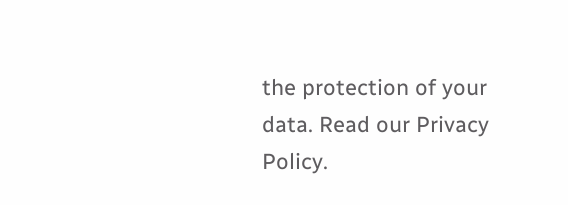the protection of your data. Read our Privacy Policy.